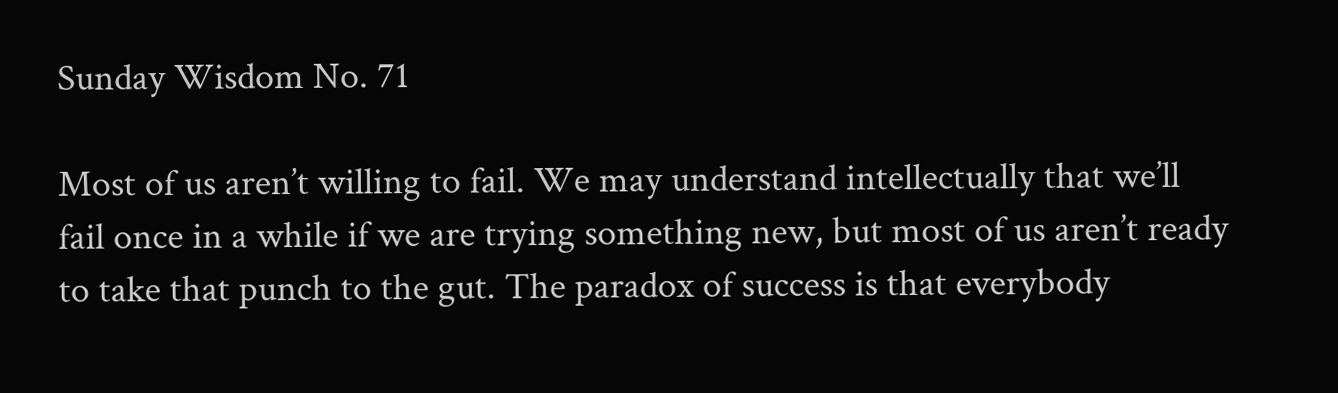Sunday Wisdom No. 71

Most of us aren’t willing to fail. We may understand intellectually that we’ll fail once in a while if we are trying something new, but most of us aren’t ready to take that punch to the gut. The paradox of success is that everybody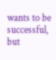wants to be successful, but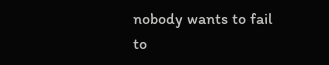nobody wants to fail to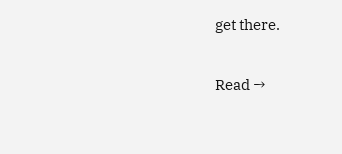get there.

Read →